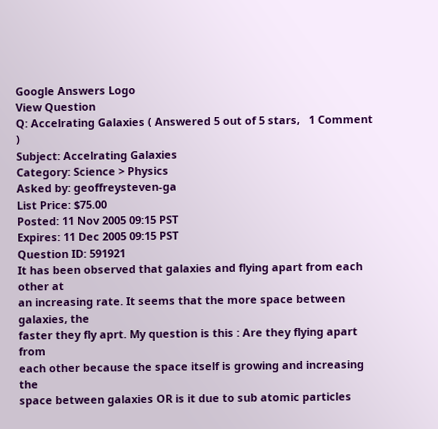Google Answers Logo
View Question
Q: Accelrating Galaxies ( Answered 5 out of 5 stars,   1 Comment )
Subject: Accelrating Galaxies
Category: Science > Physics
Asked by: geoffreysteven-ga
List Price: $75.00
Posted: 11 Nov 2005 09:15 PST
Expires: 11 Dec 2005 09:15 PST
Question ID: 591921
It has been observed that galaxies and flying apart from each other at
an increasing rate. It seems that the more space between galaxies, the
faster they fly aprt. My question is this : Are they flying apart from
each other because the space itself is growing and increasing the
space between galaxies OR is it due to sub atomic particles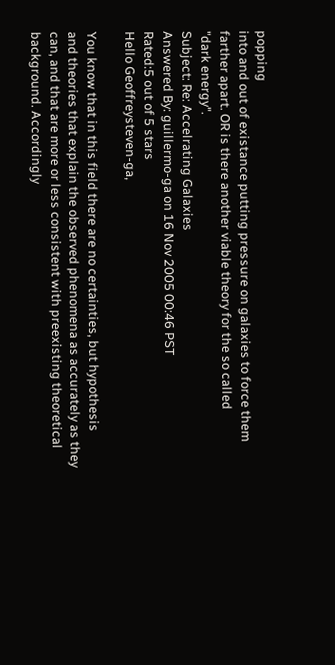popping
into and out of existance putting pressure on galaxies to force them
farther apart. OR is there another viable theory for the so called
"dark energy".
Subject: Re: Accelrating Galaxies
Answered By: guillermo-ga on 16 Nov 2005 00:46 PST
Rated:5 out of 5 stars
Hello Geoffreysteven-ga,

You know that in this field there are no certainties, but hypothesis
and theories that explain the observed phenomena as accurately as they
can, and that are more or less consistent with preexisting theoretical
background. Accordingly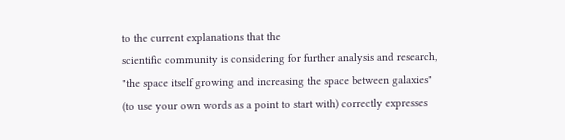to the current explanations that the
scientific community is considering for further analysis and research,
"the space itself growing and increasing the space between galaxies"
(to use your own words as a point to start with) correctly expresses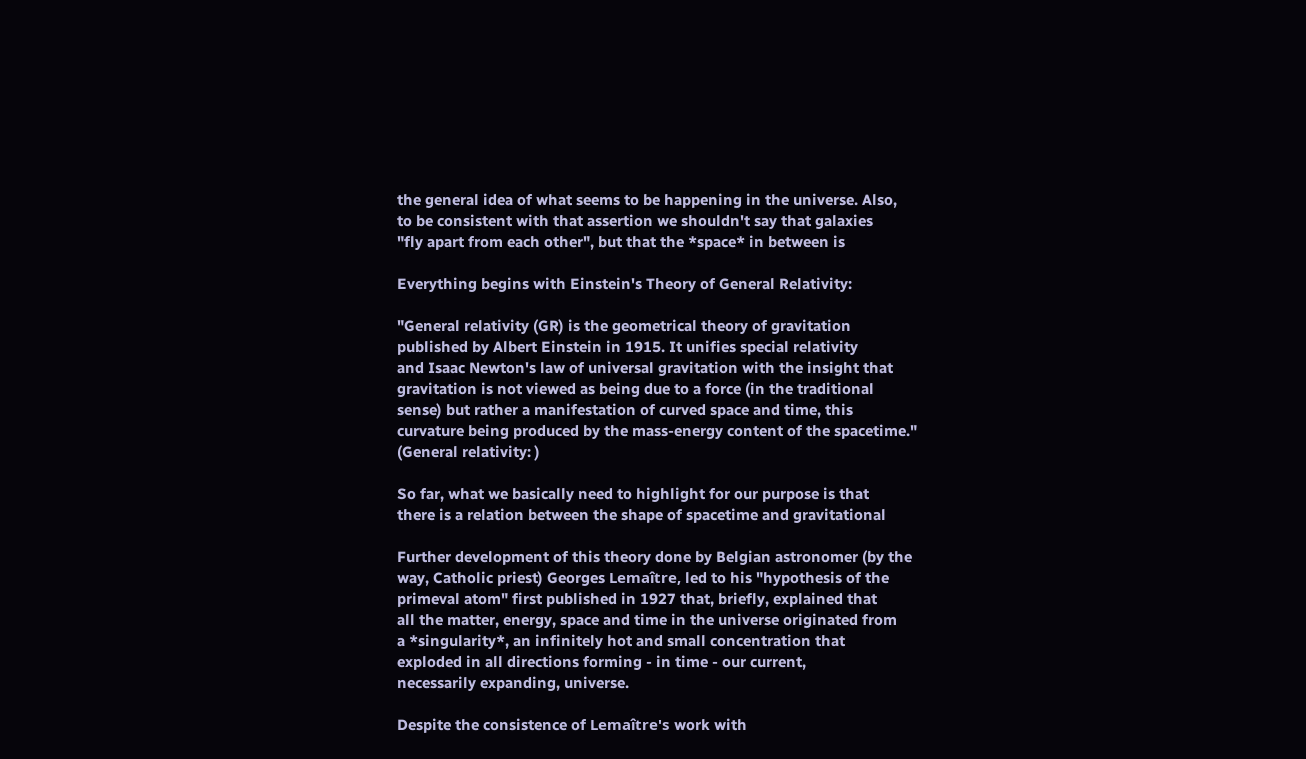the general idea of what seems to be happening in the universe. Also,
to be consistent with that assertion we shouldn't say that galaxies
"fly apart from each other", but that the *space* in between is

Everything begins with Einstein's Theory of General Relativity:

"General relativity (GR) is the geometrical theory of gravitation
published by Albert Einstein in 1915. It unifies special relativity
and Isaac Newton's law of universal gravitation with the insight that
gravitation is not viewed as being due to a force (in the traditional
sense) but rather a manifestation of curved space and time, this
curvature being produced by the mass-energy content of the spacetime."
(General relativity: )

So far, what we basically need to highlight for our purpose is that
there is a relation between the shape of spacetime and gravitational

Further development of this theory done by Belgian astronomer (by the
way, Catholic priest) Georges Lemaître, led to his "hypothesis of the
primeval atom" first published in 1927 that, briefly, explained that
all the matter, energy, space and time in the universe originated from
a *singularity*, an infinitely hot and small concentration that
exploded in all directions forming - in time - our current,
necessarily expanding, universe.

Despite the consistence of Lemaître's work with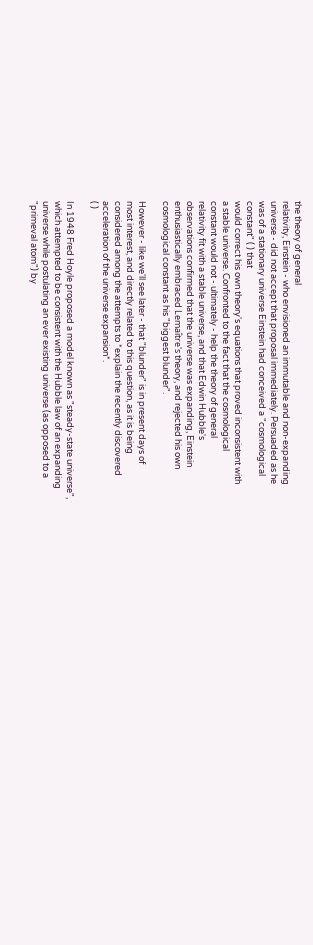the theory of general
relativity, Einstein - who envisioned an immutable and non-expanding
universe - did not accept that proposal immediately. Persuaded as he
was of a stationary universe Einstein had conceived a "cosmological
constant" ( ) that
would correct his own theory's equations that proved inconsistent with
a stable universe. Confronted to the fact that the cosmological
constant would not - ultimately - help the theory of general
relativity fit with a stable universe, and that Edwin Hubble's
observations confirmed that the universe was expanding, Einstein
enthusiastically embraced Lemaître's theory, and rejected his own
cosmological constant as his "biggest blunder".

However - like we'll see later - that "blunder" is in present days of
most interest, and directly related to this question, as it is being
considered among the attempts to *explain the recently discovered
acceleration of the universe expansion*.
( )

In 1948 Fred Hoyle proposed a model known as "steady-state universe",
which attempted to be consistent with the Hubble law of an expanding
universe while postulating an ever existing universe (as opposed to a
"primeval atom") by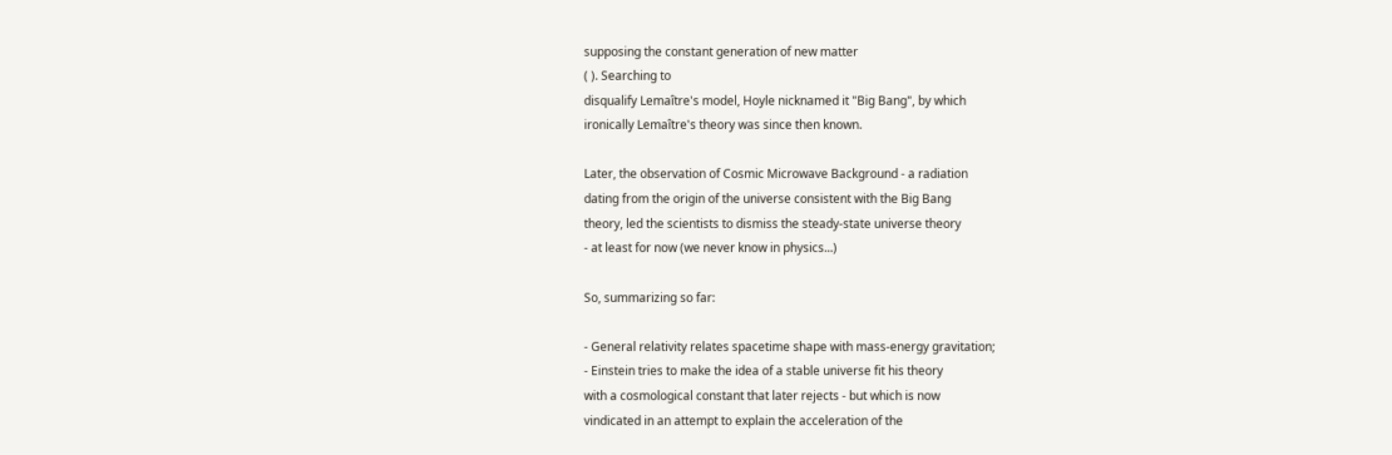supposing the constant generation of new matter
( ). Searching to
disqualify Lemaître's model, Hoyle nicknamed it "Big Bang", by which
ironically Lemaître's theory was since then known.

Later, the observation of Cosmic Microwave Background - a radiation
dating from the origin of the universe consistent with the Big Bang
theory, led the scientists to dismiss the steady-state universe theory
- at least for now (we never know in physics...)

So, summarizing so far:

- General relativity relates spacetime shape with mass-energy gravitation;
- Einstein tries to make the idea of a stable universe fit his theory
with a cosmological constant that later rejects - but which is now
vindicated in an attempt to explain the acceleration of the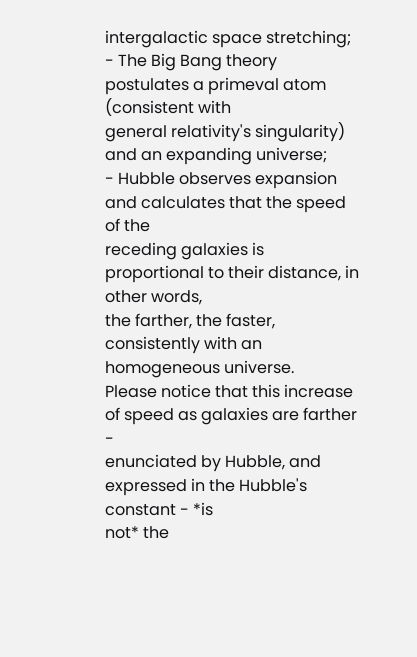intergalactic space stretching;
- The Big Bang theory postulates a primeval atom (consistent with
general relativity's singularity) and an expanding universe;
- Hubble observes expansion and calculates that the speed of the
receding galaxies is proportional to their distance, in other words,
the farther, the faster, consistently with an homogeneous universe.
Please notice that this increase of speed as galaxies are farther -
enunciated by Hubble, and expressed in the Hubble's constant - *is
not* the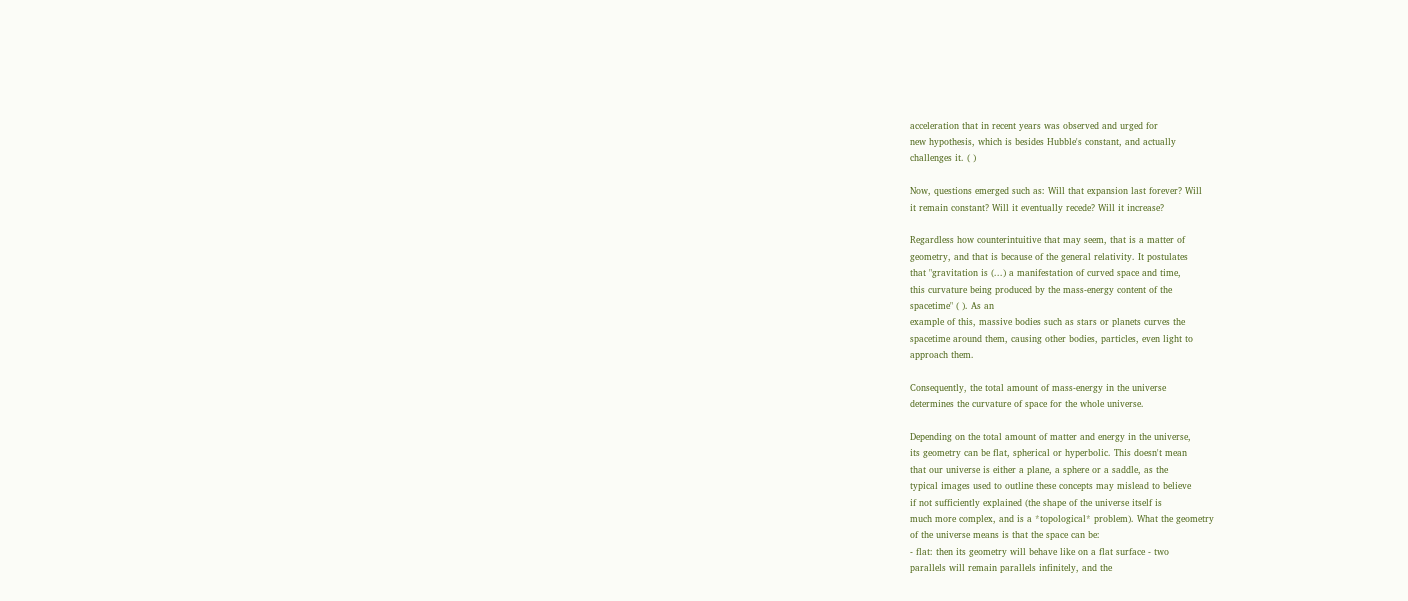acceleration that in recent years was observed and urged for
new hypothesis, which is besides Hubble's constant, and actually
challenges it. ( )

Now, questions emerged such as: Will that expansion last forever? Will
it remain constant? Will it eventually recede? Will it increase?

Regardless how counterintuitive that may seem, that is a matter of
geometry, and that is because of the general relativity. It postulates
that "gravitation is (...) a manifestation of curved space and time,
this curvature being produced by the mass-energy content of the
spacetime" ( ). As an
example of this, massive bodies such as stars or planets curves the
spacetime around them, causing other bodies, particles, even light to
approach them.

Consequently, the total amount of mass-energy in the universe
determines the curvature of space for the whole universe.

Depending on the total amount of matter and energy in the universe,
its geometry can be flat, spherical or hyperbolic. This doesn't mean
that our universe is either a plane, a sphere or a saddle, as the
typical images used to outline these concepts may mislead to believe
if not sufficiently explained (the shape of the universe itself is
much more complex, and is a *topological* problem). What the geometry
of the universe means is that the space can be:
- flat: then its geometry will behave like on a flat surface - two
parallels will remain parallels infinitely, and the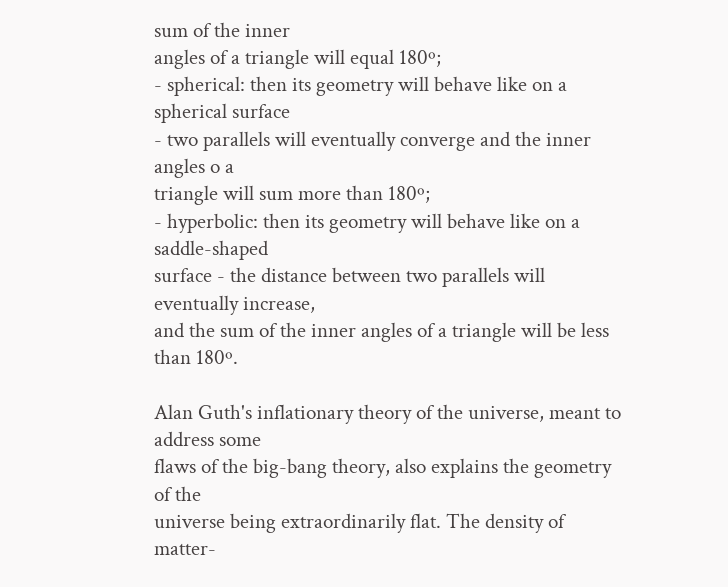sum of the inner
angles of a triangle will equal 180º;
- spherical: then its geometry will behave like on a spherical surface
- two parallels will eventually converge and the inner angles o a
triangle will sum more than 180º;
- hyperbolic: then its geometry will behave like on a saddle-shaped
surface - the distance between two parallels will eventually increase,
and the sum of the inner angles of a triangle will be less than 180º.

Alan Guth's inflationary theory of the universe, meant to address some
flaws of the big-bang theory, also explains the geometry of the
universe being extraordinarily flat. The density of matter-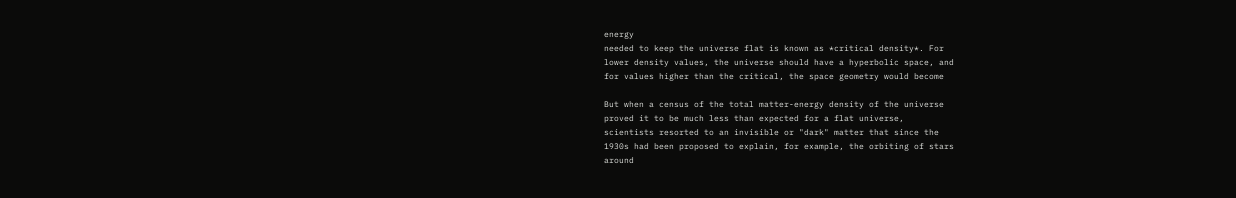energy
needed to keep the universe flat is known as *critical density*. For
lower density values, the universe should have a hyperbolic space, and
for values higher than the critical, the space geometry would become

But when a census of the total matter-energy density of the universe
proved it to be much less than expected for a flat universe,
scientists resorted to an invisible or "dark" matter that since the
1930s had been proposed to explain, for example, the orbiting of stars
around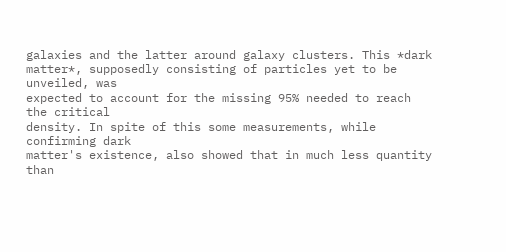galaxies and the latter around galaxy clusters. This *dark
matter*, supposedly consisting of particles yet to be unveiled, was
expected to account for the missing 95% needed to reach the critical
density. In spite of this some measurements, while confirming dark
matter's existence, also showed that in much less quantity than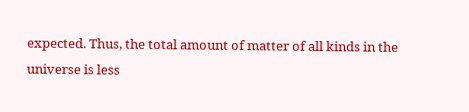expected. Thus, the total amount of matter of all kinds in the
universe is less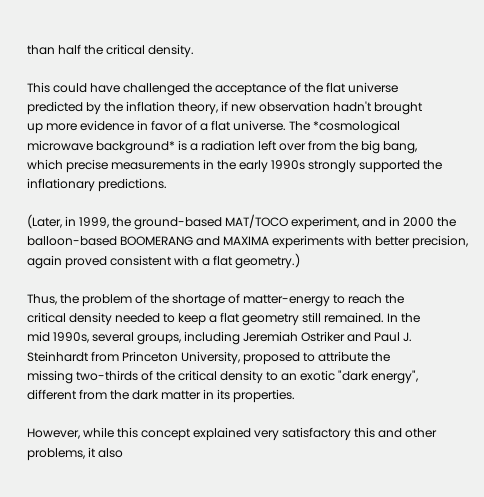than half the critical density.

This could have challenged the acceptance of the flat universe
predicted by the inflation theory, if new observation hadn't brought
up more evidence in favor of a flat universe. The *cosmological
microwave background* is a radiation left over from the big bang,
which precise measurements in the early 1990s strongly supported the
inflationary predictions.

(Later, in 1999, the ground-based MAT/TOCO experiment, and in 2000 the
balloon-based BOOMERANG and MAXIMA experiments with better precision,
again proved consistent with a flat geometry.)

Thus, the problem of the shortage of matter-energy to reach the
critical density needed to keep a flat geometry still remained. In the
mid 1990s, several groups, including Jeremiah Ostriker and Paul J.
Steinhardt from Princeton University, proposed to attribute the
missing two-thirds of the critical density to an exotic "dark energy",
different from the dark matter in its properties.

However, while this concept explained very satisfactory this and other
problems, it also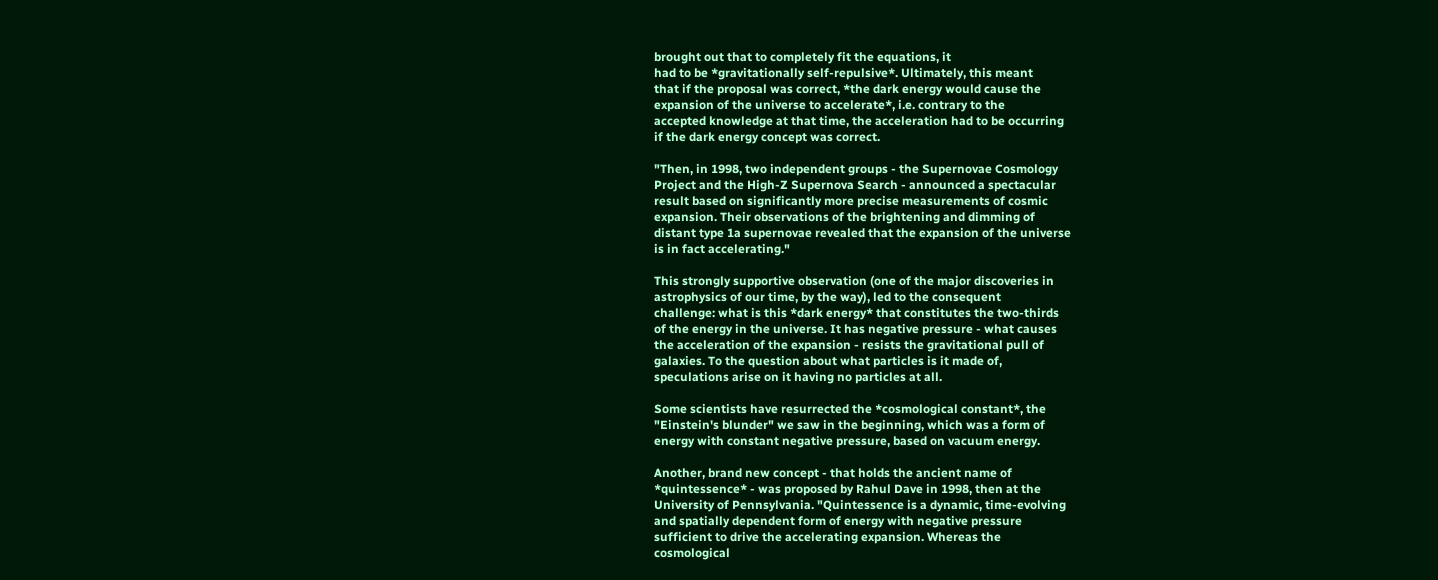brought out that to completely fit the equations, it
had to be *gravitationally self-repulsive*. Ultimately, this meant
that if the proposal was correct, *the dark energy would cause the
expansion of the universe to accelerate*, i.e. contrary to the
accepted knowledge at that time, the acceleration had to be occurring
if the dark energy concept was correct.

"Then, in 1998, two independent groups - the Supernovae Cosmology
Project and the High-Z Supernova Search - announced a spectacular
result based on significantly more precise measurements of cosmic
expansion. Their observations of the brightening and dimming of
distant type 1a supernovae revealed that the expansion of the universe
is in fact accelerating."

This strongly supportive observation (one of the major discoveries in
astrophysics of our time, by the way), led to the consequent
challenge: what is this *dark energy* that constitutes the two-thirds
of the energy in the universe. It has negative pressure - what causes
the acceleration of the expansion - resists the gravitational pull of
galaxies. To the question about what particles is it made of,
speculations arise on it having no particles at all.

Some scientists have resurrected the *cosmological constant*, the
"Einstein's blunder" we saw in the beginning, which was a form of
energy with constant negative pressure, based on vacuum energy.

Another, brand new concept - that holds the ancient name of
*quintessence* - was proposed by Rahul Dave in 1998, then at the
University of Pennsylvania. "Quintessence is a dynamic, time-evolving
and spatially dependent form of energy with negative pressure
sufficient to drive the accelerating expansion. Whereas the
cosmological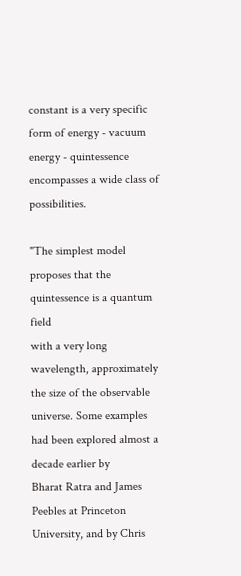constant is a very specific form of energy - vacuum
energy - quintessence encompasses a wide class of possibilities.

"The simplest model proposes that the quintessence is a quantum field
with a very long wavelength, approximately the size of the observable
universe. Some examples had been explored almost a decade earlier by
Bharat Ratra and James Peebles at Princeton University, and by Chris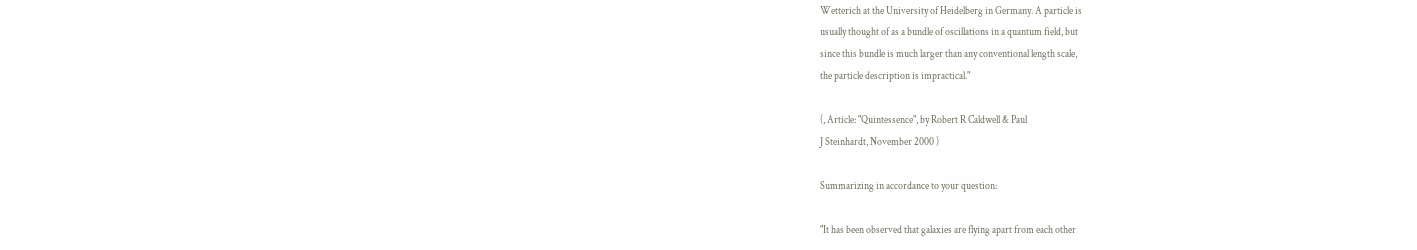Wetterich at the University of Heidelberg in Germany. A particle is
usually thought of as a bundle of oscillations in a quantum field, but
since this bundle is much larger than any conventional length scale,
the particle description is impractical."

(, Article: "Quintessence", by Robert R Caldwell & Paul
J Steinhardt, November 2000 )

Summarizing in accordance to your question:

"It has been observed that galaxies are flying apart from each other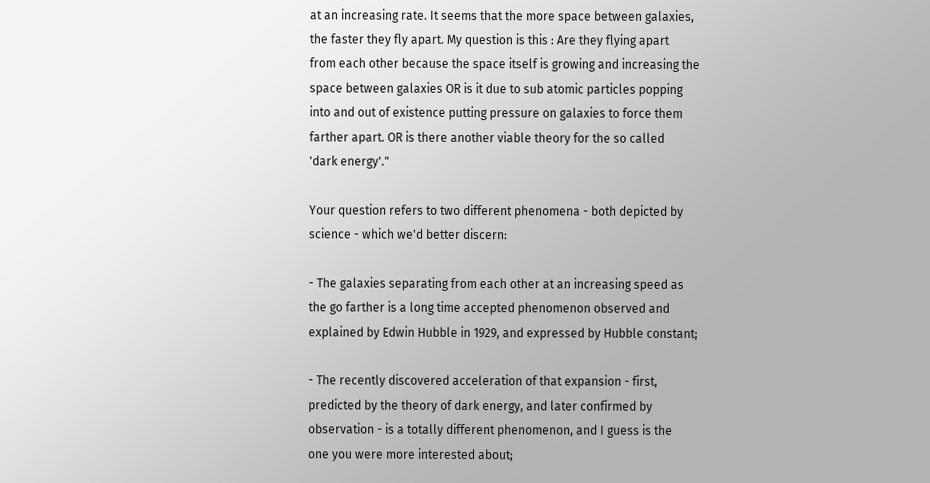at an increasing rate. It seems that the more space between galaxies,
the faster they fly apart. My question is this : Are they flying apart
from each other because the space itself is growing and increasing the
space between galaxies OR is it due to sub atomic particles popping
into and out of existence putting pressure on galaxies to force them
farther apart. OR is there another viable theory for the so called
'dark energy'."

Your question refers to two different phenomena - both depicted by
science - which we'd better discern:

- The galaxies separating from each other at an increasing speed as
the go farther is a long time accepted phenomenon observed and
explained by Edwin Hubble in 1929, and expressed by Hubble constant;

- The recently discovered acceleration of that expansion - first,
predicted by the theory of dark energy, and later confirmed by
observation - is a totally different phenomenon, and I guess is the
one you were more interested about;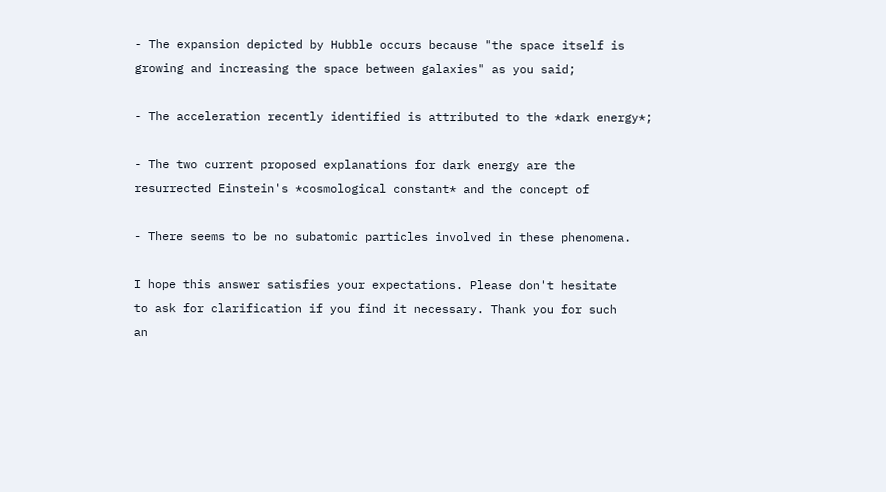- The expansion depicted by Hubble occurs because "the space itself is
growing and increasing the space between galaxies" as you said;

- The acceleration recently identified is attributed to the *dark energy*;

- The two current proposed explanations for dark energy are the
resurrected Einstein's *cosmological constant* and the concept of

- There seems to be no subatomic particles involved in these phenomena.

I hope this answer satisfies your expectations. Please don't hesitate
to ask for clarification if you find it necessary. Thank you for such
an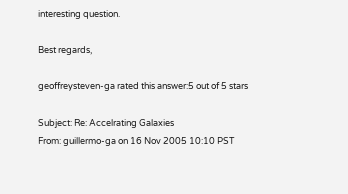interesting question.

Best regards,

geoffreysteven-ga rated this answer:5 out of 5 stars

Subject: Re: Accelrating Galaxies
From: guillermo-ga on 16 Nov 2005 10:10 PST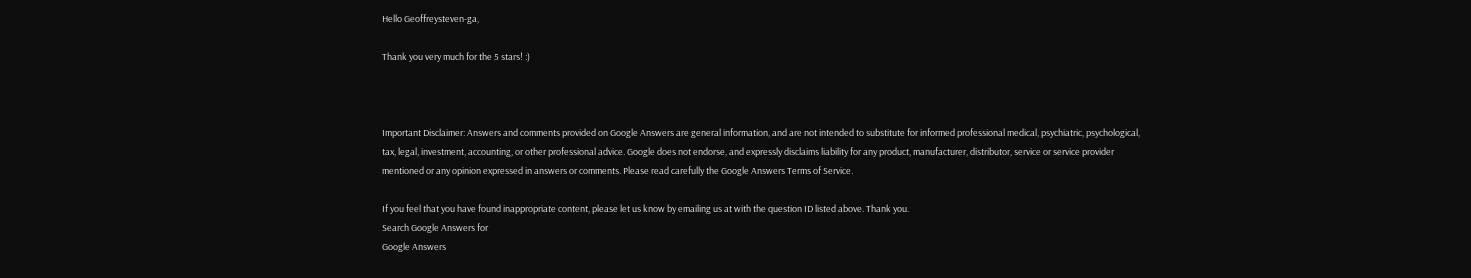Hello Geoffreysteven-ga,

Thank you very much for the 5 stars! :)



Important Disclaimer: Answers and comments provided on Google Answers are general information, and are not intended to substitute for informed professional medical, psychiatric, psychological, tax, legal, investment, accounting, or other professional advice. Google does not endorse, and expressly disclaims liability for any product, manufacturer, distributor, service or service provider mentioned or any opinion expressed in answers or comments. Please read carefully the Google Answers Terms of Service.

If you feel that you have found inappropriate content, please let us know by emailing us at with the question ID listed above. Thank you.
Search Google Answers for
Google Answers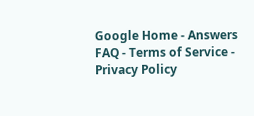Google Home - Answers FAQ - Terms of Service - Privacy Policy